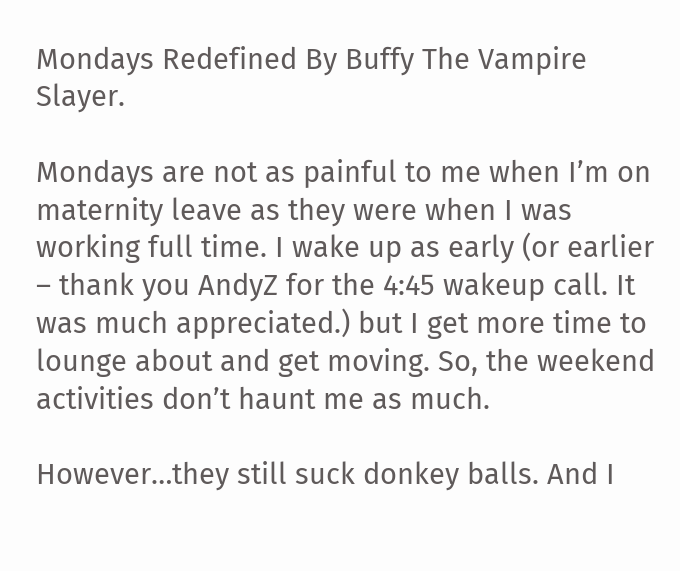Mondays Redefined By Buffy The Vampire Slayer.

Mondays are not as painful to me when I’m on maternity leave as they were when I was working full time. I wake up as early (or earlier – thank you AndyZ for the 4:45 wakeup call. It was much appreciated.) but I get more time to lounge about and get moving. So, the weekend activities don’t haunt me as much.

However…they still suck donkey balls. And I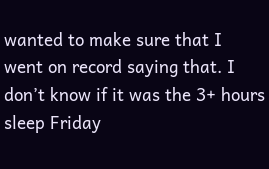wanted to make sure that I went on record saying that. I don’t know if it was the 3+ hours sleep Friday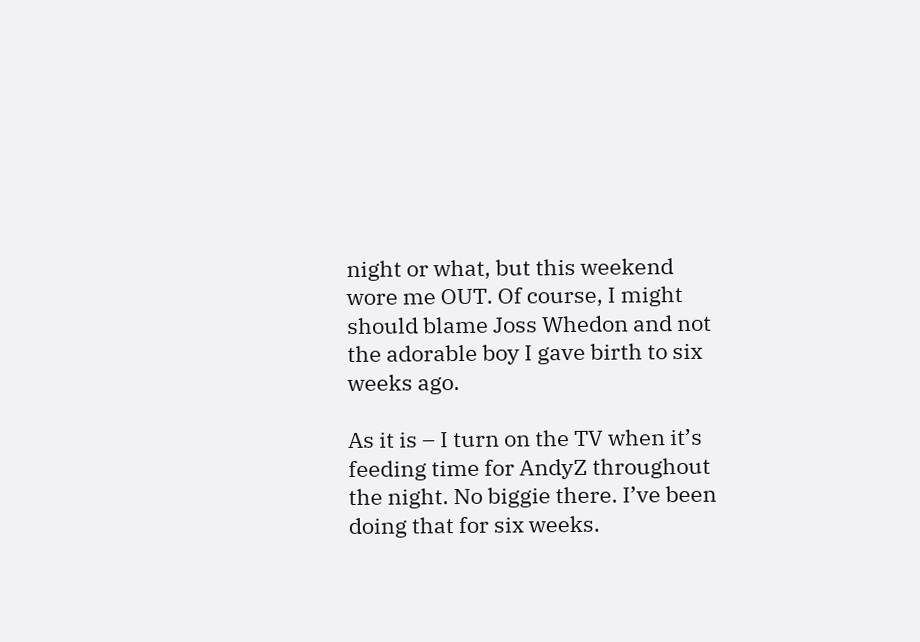night or what, but this weekend wore me OUT. Of course, I might should blame Joss Whedon and not the adorable boy I gave birth to six weeks ago.

As it is – I turn on the TV when it’s feeding time for AndyZ throughout the night. No biggie there. I’ve been doing that for six weeks.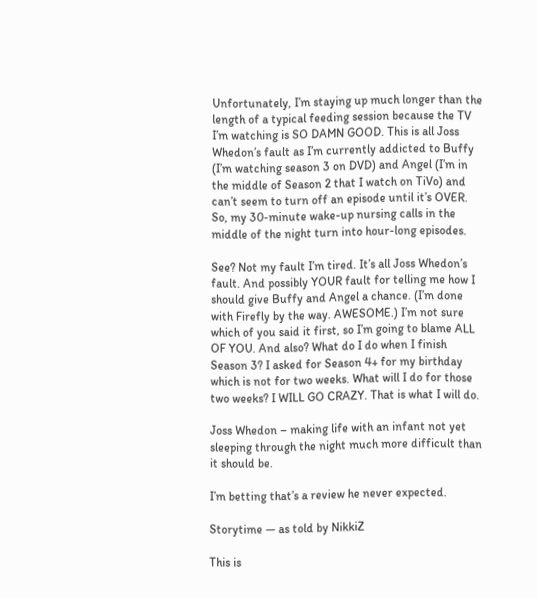Unfortunately, I’m staying up much longer than the length of a typical feeding session because the TV I’m watching is SO DAMN GOOD. This is all Joss Whedon’s fault as I’m currently addicted to Buffy (I’m watching season 3 on DVD) and Angel (I’m in the middle of Season 2 that I watch on TiVo) and can’t seem to turn off an episode until it’s OVER. So, my 30-minute wake-up nursing calls in the middle of the night turn into hour-long episodes.

See? Not my fault I’m tired. It’s all Joss Whedon’s fault. And possibly YOUR fault for telling me how I should give Buffy and Angel a chance. (I’m done with Firefly by the way. AWESOME.) I’m not sure which of you said it first, so I’m going to blame ALL OF YOU. And also? What do I do when I finish Season 3? I asked for Season 4+ for my birthday which is not for two weeks. What will I do for those two weeks? I WILL GO CRAZY. That is what I will do.

Joss Whedon – making life with an infant not yet sleeping through the night much more difficult than it should be.

I’m betting that’s a review he never expected.

Storytime — as told by NikkiZ

This is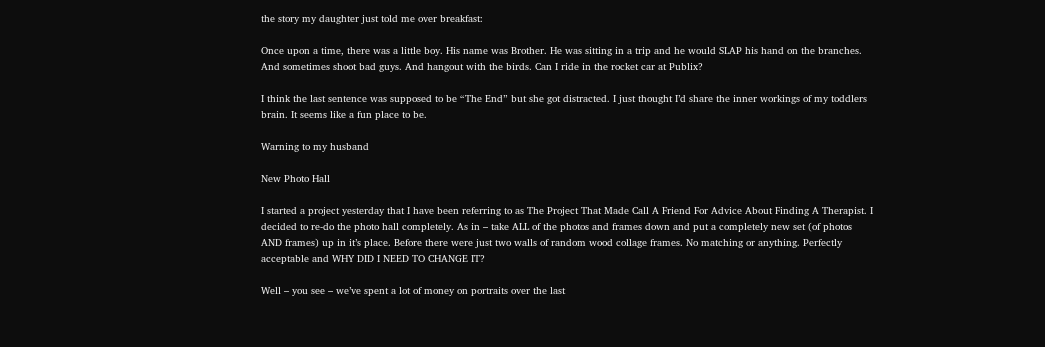the story my daughter just told me over breakfast:

Once upon a time, there was a little boy. His name was Brother. He was sitting in a trip and he would SLAP his hand on the branches. And sometimes shoot bad guys. And hangout with the birds. Can I ride in the rocket car at Publix?

I think the last sentence was supposed to be “The End” but she got distracted. I just thought I’d share the inner workings of my toddlers brain. It seems like a fun place to be.

Warning to my husband

New Photo Hall

I started a project yesterday that I have been referring to as The Project That Made Call A Friend For Advice About Finding A Therapist. I decided to re-do the photo hall completely. As in – take ALL of the photos and frames down and put a completely new set (of photos AND frames) up in it’s place. Before there were just two walls of random wood collage frames. No matching or anything. Perfectly acceptable and WHY DID I NEED TO CHANGE IT?

Well – you see – we’ve spent a lot of money on portraits over the last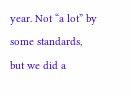year. Not “a lot” by some standards, but we did a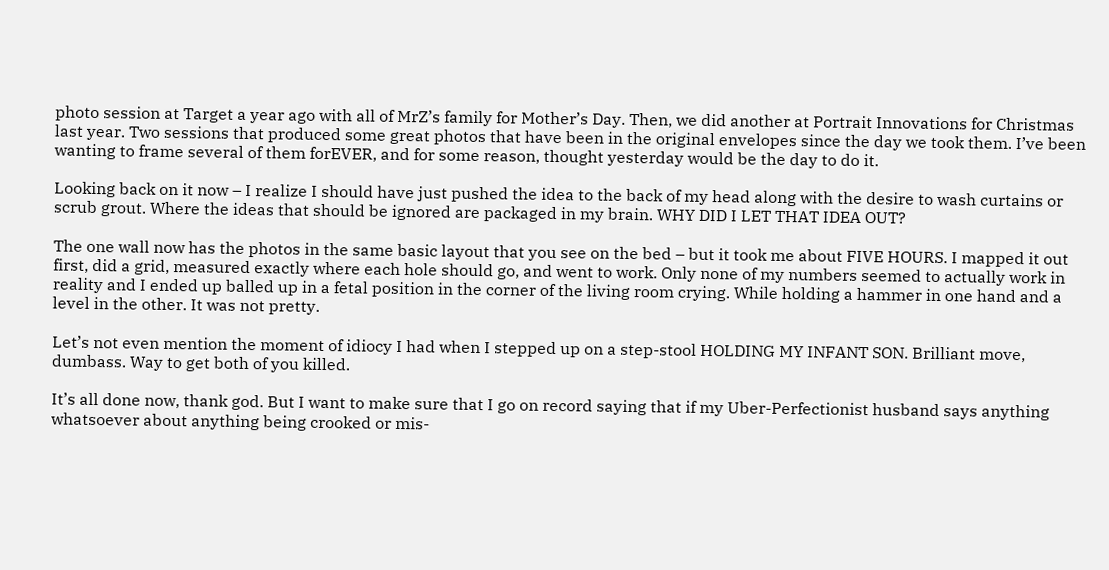photo session at Target a year ago with all of MrZ’s family for Mother’s Day. Then, we did another at Portrait Innovations for Christmas last year. Two sessions that produced some great photos that have been in the original envelopes since the day we took them. I’ve been wanting to frame several of them forEVER, and for some reason, thought yesterday would be the day to do it.

Looking back on it now – I realize I should have just pushed the idea to the back of my head along with the desire to wash curtains or scrub grout. Where the ideas that should be ignored are packaged in my brain. WHY DID I LET THAT IDEA OUT?

The one wall now has the photos in the same basic layout that you see on the bed – but it took me about FIVE HOURS. I mapped it out first, did a grid, measured exactly where each hole should go, and went to work. Only none of my numbers seemed to actually work in reality and I ended up balled up in a fetal position in the corner of the living room crying. While holding a hammer in one hand and a level in the other. It was not pretty.

Let’s not even mention the moment of idiocy I had when I stepped up on a step-stool HOLDING MY INFANT SON. Brilliant move, dumbass. Way to get both of you killed.

It’s all done now, thank god. But I want to make sure that I go on record saying that if my Uber-Perfectionist husband says anything whatsoever about anything being crooked or mis-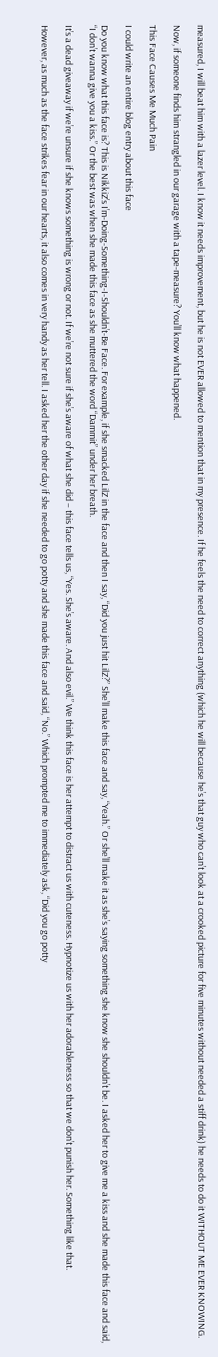measured, I will beat him with a lazer level. I know it needs improvement, but he is not EVER allowed to mention that in my presence. If he feels the need to correct anything (which he will because he’s that guy who can’t look at a crooked picture for five minutes without needed a stiff drink) he needs to do it WITHOUT ME EVER KNOWING.

Now, if someone finds him strangled in our garage with a tape-measure? You’ll know what happened.

This Face Causes Me Much Pain

I could write an entire blog entry about this face

Do you know what this face is? This is NikkiZ’s I’m-Doing-Something-I-Shouldn’t-Be Face. For example, if she smacked LilZ in the face and then I say, “Did you just hit LilZ?” She’ll make this face and say, “Yeah.” Or she’ll make it as she’s saying something she know she shouldn’t be. I asked her to give me a kiss and she made this face and said, “I don’t wanna give you a kiss.” Or the best was when she made this face as she muttered the word “Dammit” under her breath.

It’s a dead giveaway if we’re unsure if she knows something is wrong or not. If we’re not sure if she’s aware of what she did – this face tells us, “Yes. She’s aware. And also evil.” We think this face is her attempt to distract us with cuteness. Hypnotize us with her adorableness so that we don’t punish her. Something like that.

However, as much as the face strikes fear in our hearts, it also comes in very handy as her tell. I asked her the other day if she needed to go potty and she made this face and said, “No.” Which prompted me to immediately ask, “Did you go potty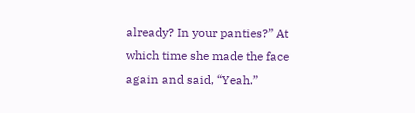already? In your panties?” At which time she made the face again and said, “Yeah.”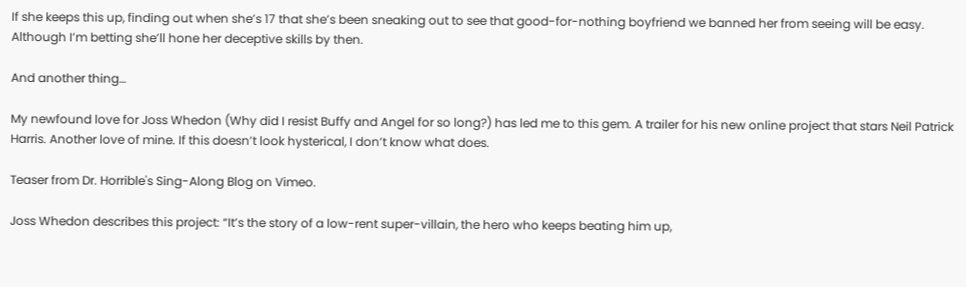If she keeps this up, finding out when she’s 17 that she’s been sneaking out to see that good-for-nothing boyfriend we banned her from seeing will be easy. Although I’m betting she’ll hone her deceptive skills by then.

And another thing…

My newfound love for Joss Whedon (Why did I resist Buffy and Angel for so long?) has led me to this gem. A trailer for his new online project that stars Neil Patrick Harris. Another love of mine. If this doesn’t look hysterical, I don’t know what does.

Teaser from Dr. Horrible's Sing-Along Blog on Vimeo.

Joss Whedon describes this project: “It’s the story of a low-rent super-villain, the hero who keeps beating him up,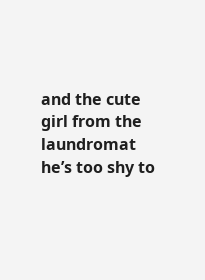and the cute girl from the laundromat he’s too shy to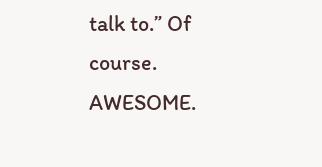talk to.” Of course. AWESOME.